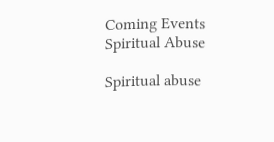Coming Events
Spiritual Abuse

Spiritual abuse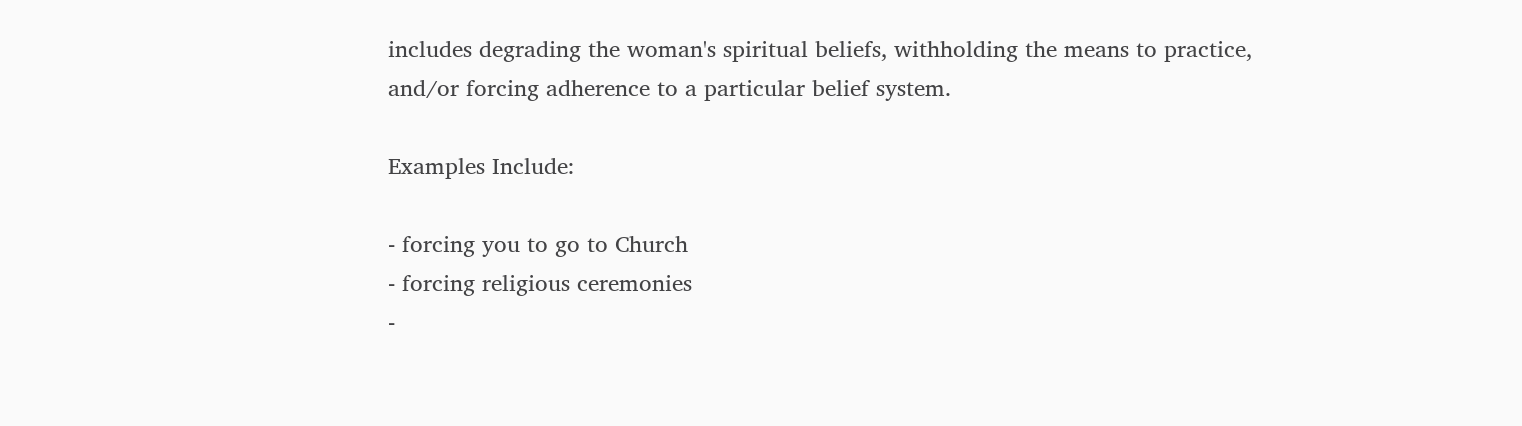includes degrading the woman's spiritual beliefs, withholding the means to practice, and/or forcing adherence to a particular belief system.

Examples Include:

- forcing you to go to Church
- forcing religious ceremonies
-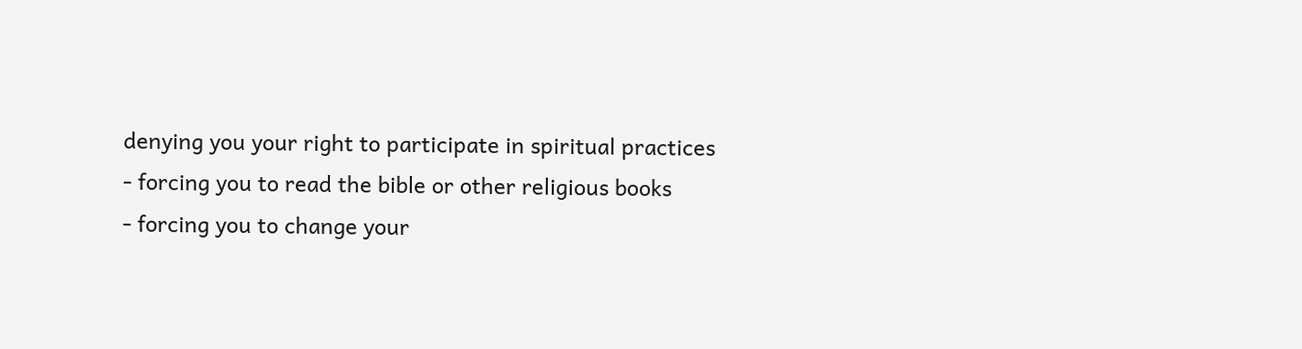denying you your right to participate in spiritual practices
- forcing you to read the bible or other religious books
- forcing you to change your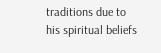traditions due to his spiritual beliefs